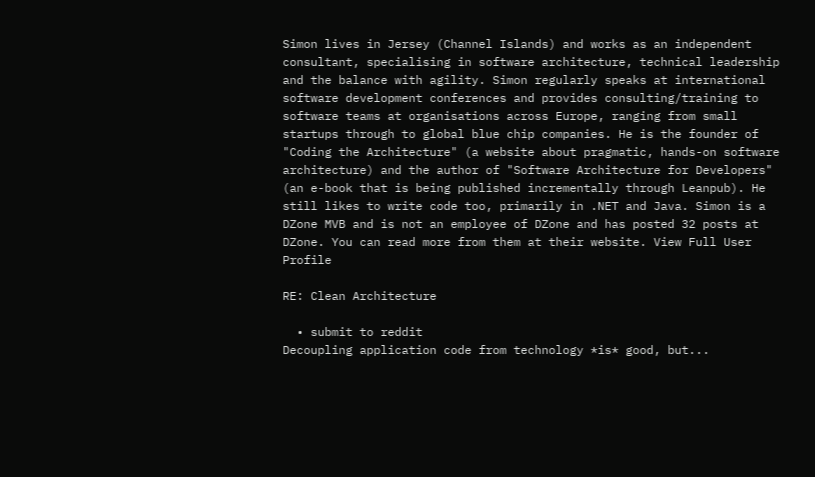Simon lives in Jersey (Channel Islands) and works as an independent consultant, specialising in software architecture, technical leadership and the balance with agility. Simon regularly speaks at international software development conferences and provides consulting/training to software teams at organisations across Europe, ranging from small startups through to global blue chip companies. He is the founder of "Coding the Architecture" (a website about pragmatic, hands-on software architecture) and the author of "Software Architecture for Developers" (an e-book that is being published incrementally through Leanpub). He still likes to write code too, primarily in .NET and Java. Simon is a DZone MVB and is not an employee of DZone and has posted 32 posts at DZone. You can read more from them at their website. View Full User Profile

RE: Clean Architecture

  • submit to reddit
Decoupling application code from technology *is* good, but...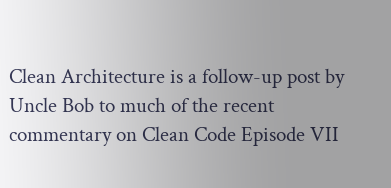Clean Architecture is a follow-up post by Uncle Bob to much of the recent commentary on Clean Code Episode VII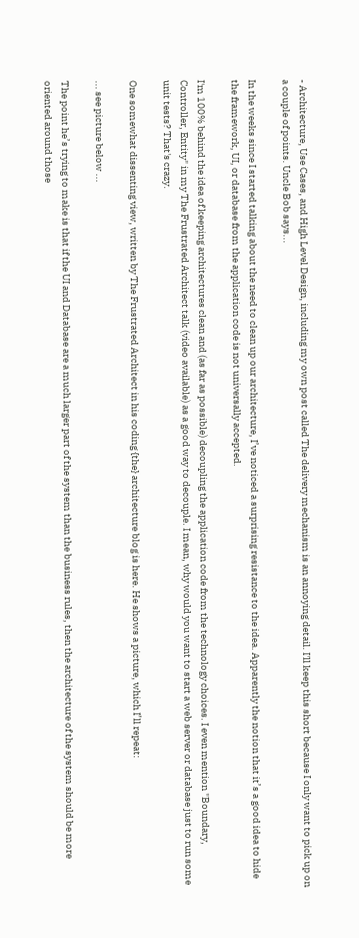- Architecture, Use Cases, and High Level Design, including my own post called The delivery mechanism is an annoying detail. I'll keep this short because I only want to pick up on a couple of points. Uncle Bob says...

In the weeks since I started talking about the need to clean up our architecture, I’ve noticed a surprising resistance to the idea. Apparently the notion that it’s a good idea to hide the framework, UI, or database from the application code is not universally accepted.

I'm 100% behind the idea of keeping architectures clean and (as far as possible) decoupling the application code from the technology choices. I even mention "Boundary, Controller, Entity" in my The Frustrated Architect talk (video available) as a good way to decouple. I mean, why would you want to start a web server or database just to run some unit tests? That's crazy.

One somewhat dissenting view, written by The Frustrated Architect in his coding {the} architecture blog is here. He shows a picture, which I’ll repeat:

... see picture below ...

The point he’s trying to make is that if the UI and Database are a much larger part of the system than the business rules, then the architecture of the system should be more oriented around those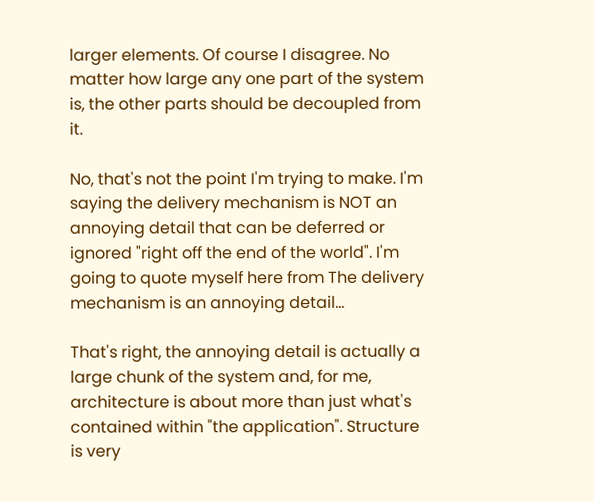larger elements. Of course I disagree. No matter how large any one part of the system is, the other parts should be decoupled from it.

No, that's not the point I'm trying to make. I'm saying the delivery mechanism is NOT an annoying detail that can be deferred or ignored "right off the end of the world". I'm going to quote myself here from The delivery mechanism is an annoying detail...

That's right, the annoying detail is actually a large chunk of the system and, for me, architecture is about more than just what's contained within "the application". Structure is very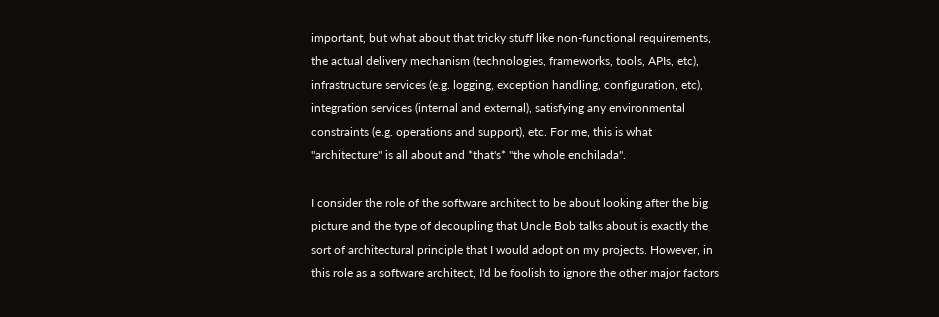important, but what about that tricky stuff like non-functional requirements, the actual delivery mechanism (technologies, frameworks, tools, APIs, etc), infrastructure services (e.g. logging, exception handling, configuration, etc), integration services (internal and external), satisfying any environmental constraints (e.g. operations and support), etc. For me, this is what "architecture" is all about and *that's* "the whole enchilada".

I consider the role of the software architect to be about looking after the big picture and the type of decoupling that Uncle Bob talks about is exactly the sort of architectural principle that I would adopt on my projects. However, in this role as a software architect, I'd be foolish to ignore the other major factors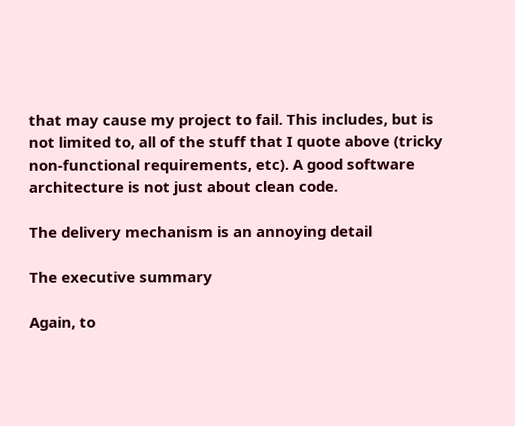that may cause my project to fail. This includes, but is not limited to, all of the stuff that I quote above (tricky non-functional requirements, etc). A good software architecture is not just about clean code.

The delivery mechanism is an annoying detail

The executive summary

Again, to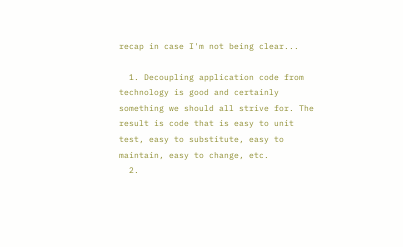recap in case I'm not being clear...

  1. Decoupling application code from technology is good and certainly something we should all strive for. The result is code that is easy to unit test, easy to substitute, easy to maintain, easy to change, etc.
  2.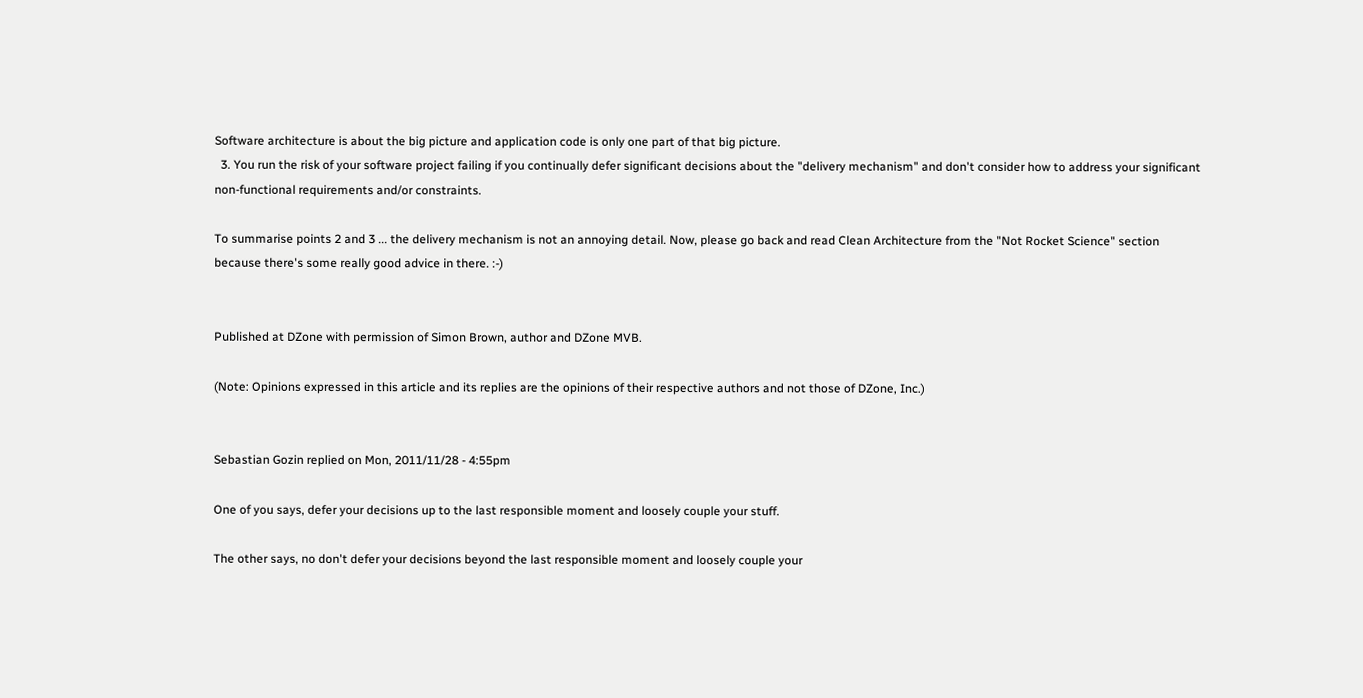Software architecture is about the big picture and application code is only one part of that big picture.
  3. You run the risk of your software project failing if you continually defer significant decisions about the "delivery mechanism" and don't consider how to address your significant non-functional requirements and/or constraints.

To summarise points 2 and 3 ... the delivery mechanism is not an annoying detail. Now, please go back and read Clean Architecture from the "Not Rocket Science" section because there's some really good advice in there. :-)


Published at DZone with permission of Simon Brown, author and DZone MVB.

(Note: Opinions expressed in this article and its replies are the opinions of their respective authors and not those of DZone, Inc.)


Sebastian Gozin replied on Mon, 2011/11/28 - 4:55pm

One of you says, defer your decisions up to the last responsible moment and loosely couple your stuff.

The other says, no don't defer your decisions beyond the last responsible moment and loosely couple your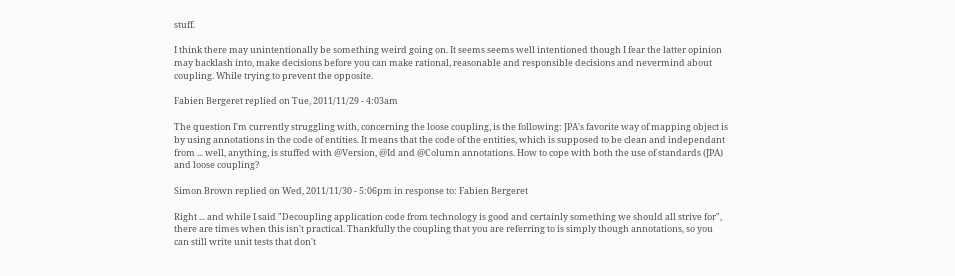stuff.

I think there may unintentionally be something weird going on. It seems seems well intentioned though I fear the latter opinion may backlash into, make decisions before you can make rational, reasonable and responsible decisions and nevermind about coupling. While trying to prevent the opposite.

Fabien Bergeret replied on Tue, 2011/11/29 - 4:03am

The question I'm currently struggling with, concerning the loose coupling, is the following: JPA's favorite way of mapping object is by using annotations in the code of entities. It means that the code of the entities, which is supposed to be clean and independant from ... well, anything, is stuffed with @Version, @Id and @Column annotations. How to cope with both the use of standards (JPA) and loose coupling?

Simon Brown replied on Wed, 2011/11/30 - 5:06pm in response to: Fabien Bergeret

Right ... and while I said "Decoupling application code from technology is good and certainly something we should all strive for", there are times when this isn't practical. Thankfully the coupling that you are referring to is simply though annotations, so you can still write unit tests that don't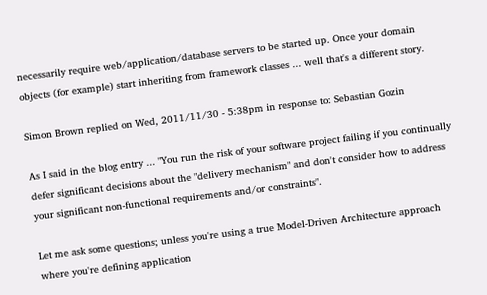necessarily require web/application/database servers to be started up. Once your domain objects (for example) start inheriting from framework classes ... well that's a different story.

Simon Brown replied on Wed, 2011/11/30 - 5:38pm in response to: Sebastian Gozin

As I said in the blog entry ... "You run the risk of your software project failing if you continually defer significant decisions about the "delivery mechanism" and don't consider how to address your significant non-functional requirements and/or constraints".

Let me ask some questions; unless you're using a true Model-Driven Architecture approach where you're defining application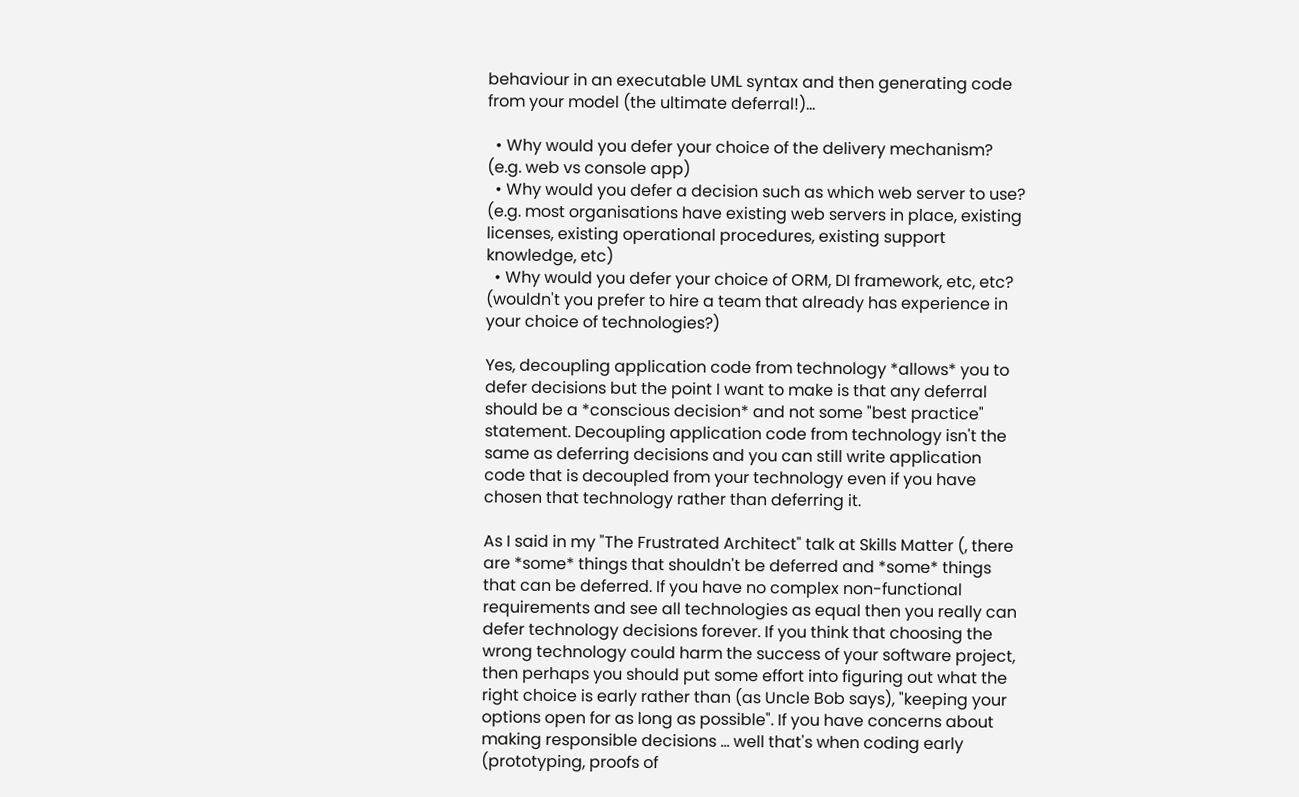behaviour in an executable UML syntax and then generating code from your model (the ultimate deferral!)...

  • Why would you defer your choice of the delivery mechanism? (e.g. web vs console app)
  • Why would you defer a decision such as which web server to use? (e.g. most organisations have existing web servers in place, existing licenses, existing operational procedures, existing support knowledge, etc)
  • Why would you defer your choice of ORM, DI framework, etc, etc? (wouldn't you prefer to hire a team that already has experience in your choice of technologies?)

Yes, decoupling application code from technology *allows* you to defer decisions but the point I want to make is that any deferral should be a *conscious decision* and not some "best practice" statement. Decoupling application code from technology isn't the same as deferring decisions and you can still write application code that is decoupled from your technology even if you have chosen that technology rather than deferring it.

As I said in my "The Frustrated Architect" talk at Skills Matter (, there are *some* things that shouldn't be deferred and *some* things that can be deferred. If you have no complex non-functional requirements and see all technologies as equal then you really can defer technology decisions forever. If you think that choosing the wrong technology could harm the success of your software project, then perhaps you should put some effort into figuring out what the right choice is early rather than (as Uncle Bob says), "keeping your options open for as long as possible". If you have concerns about making responsible decisions ... well that's when coding early (prototyping, proofs of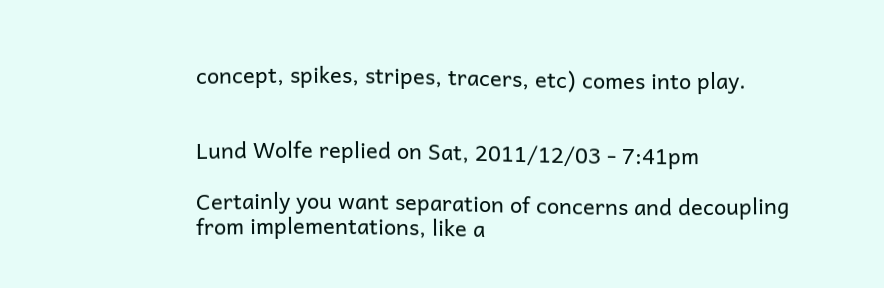concept, spikes, stripes, tracers, etc) comes into play.


Lund Wolfe replied on Sat, 2011/12/03 - 7:41pm

Certainly you want separation of concerns and decoupling from implementations, like a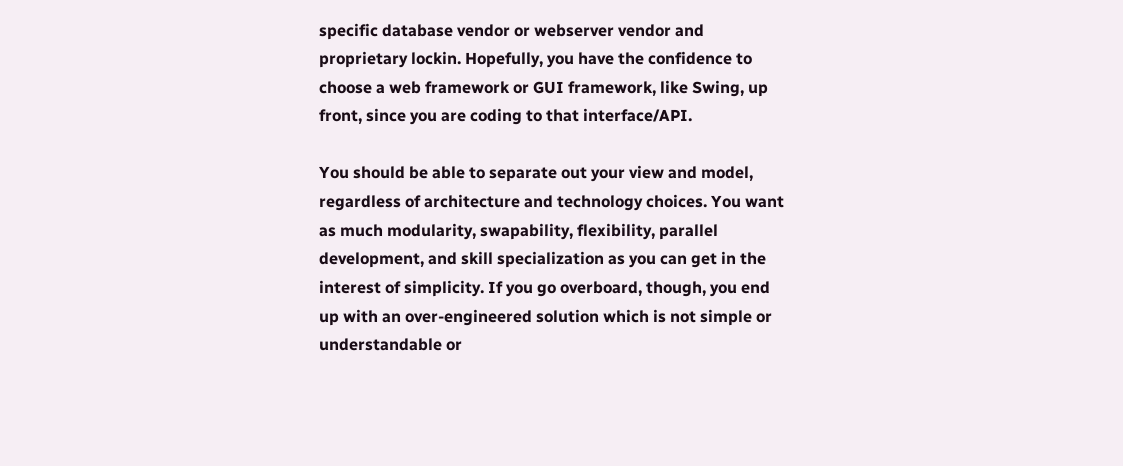specific database vendor or webserver vendor and proprietary lockin. Hopefully, you have the confidence to choose a web framework or GUI framework, like Swing, up front, since you are coding to that interface/API.

You should be able to separate out your view and model, regardless of architecture and technology choices. You want as much modularity, swapability, flexibility, parallel development, and skill specialization as you can get in the interest of simplicity. If you go overboard, though, you end up with an over-engineered solution which is not simple or understandable or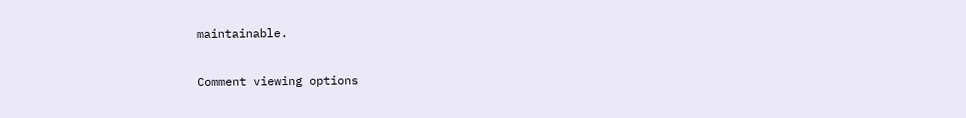maintainable.

Comment viewing options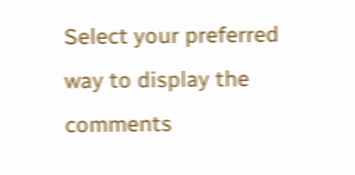Select your preferred way to display the comments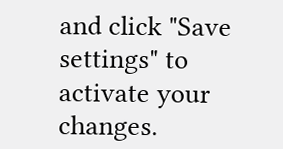and click "Save settings" to activate your changes.